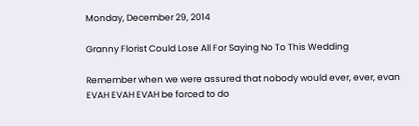Monday, December 29, 2014

Granny Florist Could Lose All For Saying No To This Wedding

Remember when we were assured that nobody would ever, ever, evan EVAH EVAH EVAH be forced to do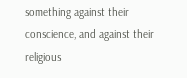something against their conscience, and against their religious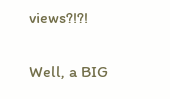views?!?!

Well, a BIG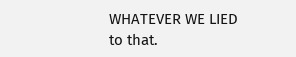WHATEVER WE LIED to that.